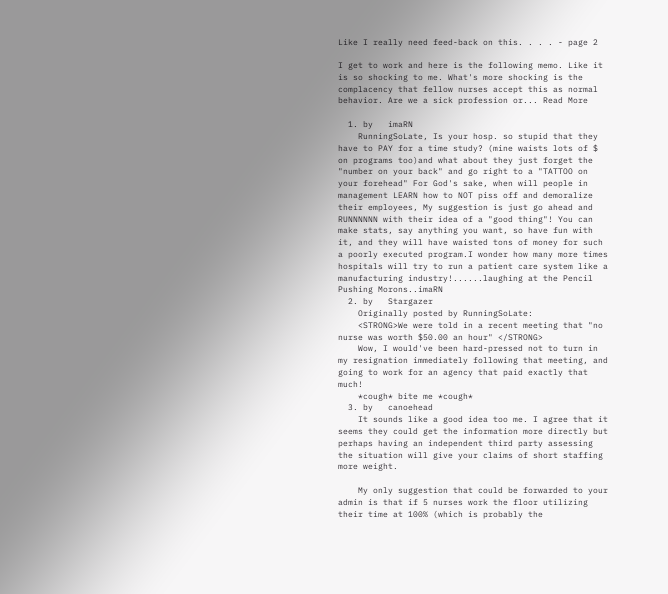Like I really need feed-back on this. . . . - page 2

I get to work and here is the following memo. Like it is so shocking to me. What's more shocking is the complacency that fellow nurses accept this as normal behavior. Are we a sick profession or... Read More

  1. by   imaRN
    RunningSoLate, Is your hosp. so stupid that they have to PAY for a time study? (mine waists lots of $ on programs too)and what about they just forget the "number on your back" and go right to a "TATTOO on your forehead" For God's sake, when will people in management LEARN how to NOT piss off and demoralize their employees, My suggestion is just go ahead and RUNNNNNN with their idea of a "good thing"! You can make stats, say anything you want, so have fun with it, and they will have waisted tons of money for such a poorly executed program.I wonder how many more times hospitals will try to run a patient care system like a manufacturing industry!......laughing at the Pencil Pushing Morons..imaRN
  2. by   Stargazer
    Originally posted by RunningSoLate:
    <STRONG>We were told in a recent meeting that "no nurse was worth $50.00 an hour" </STRONG>
    Wow, I would've been hard-pressed not to turn in my resignation immediately following that meeting, and going to work for an agency that paid exactly that much!
    *cough* bite me *cough*
  3. by   canoehead
    It sounds like a good idea too me. I agree that it seems they could get the information more directly but perhaps having an independent third party assessing the situation will give your claims of short staffing more weight.

    My only suggestion that could be forwarded to your admin is that if 5 nurses work the floor utilizing their time at 100% (which is probably the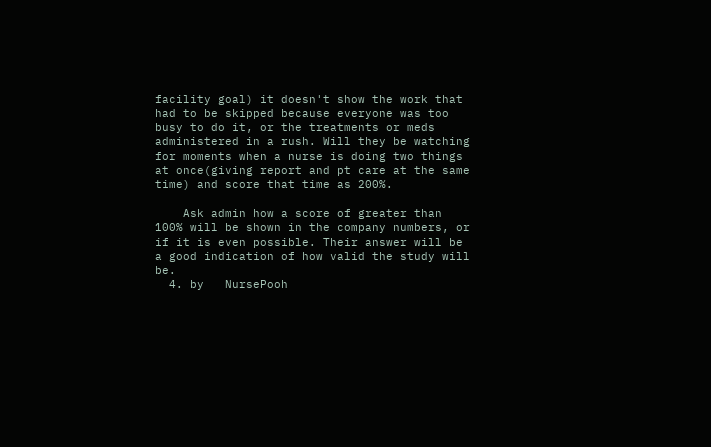facility goal) it doesn't show the work that had to be skipped because everyone was too busy to do it, or the treatments or meds administered in a rush. Will they be watching for moments when a nurse is doing two things at once(giving report and pt care at the same time) and score that time as 200%.

    Ask admin how a score of greater than 100% will be shown in the company numbers, or if it is even possible. Their answer will be a good indication of how valid the study will be.
  4. by   NursePooh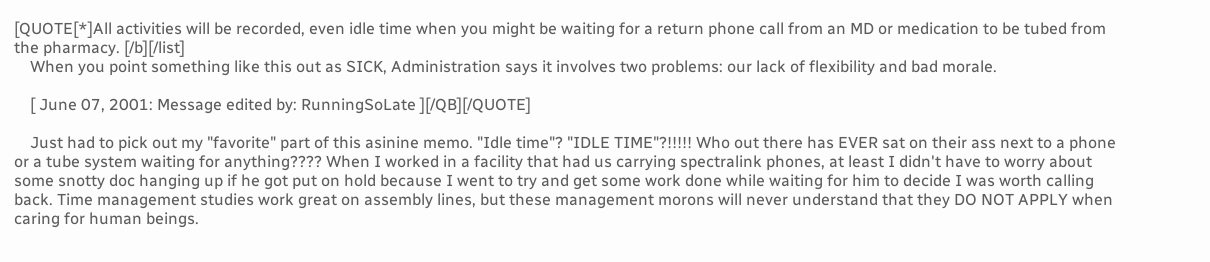[QUOTE[*]All activities will be recorded, even idle time when you might be waiting for a return phone call from an MD or medication to be tubed from the pharmacy. [/b][/list]
    When you point something like this out as SICK, Administration says it involves two problems: our lack of flexibility and bad morale.

    [ June 07, 2001: Message edited by: RunningSoLate ][/QB][/QUOTE]

    Just had to pick out my "favorite" part of this asinine memo. "Idle time"? "IDLE TIME"?!!!!! Who out there has EVER sat on their ass next to a phone or a tube system waiting for anything???? When I worked in a facility that had us carrying spectralink phones, at least I didn't have to worry about some snotty doc hanging up if he got put on hold because I went to try and get some work done while waiting for him to decide I was worth calling back. Time management studies work great on assembly lines, but these management morons will never understand that they DO NOT APPLY when caring for human beings.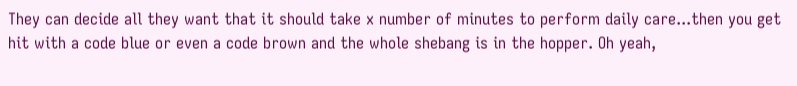They can decide all they want that it should take x number of minutes to perform daily care...then you get hit with a code blue or even a code brown and the whole shebang is in the hopper. Oh yeah,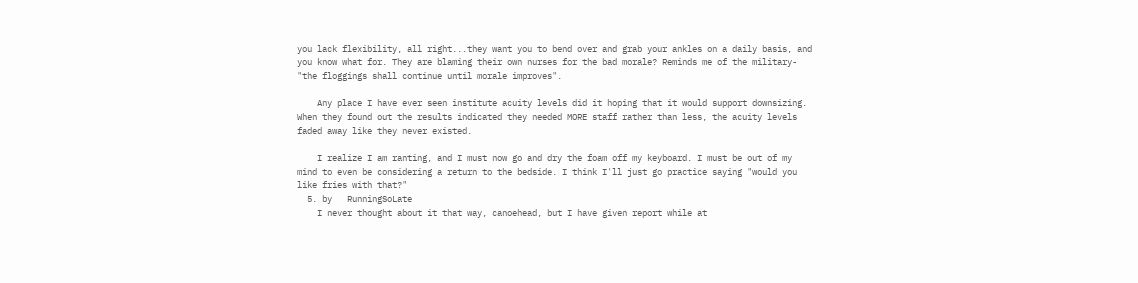you lack flexibility, all right...they want you to bend over and grab your ankles on a daily basis, and you know what for. They are blaming their own nurses for the bad morale? Reminds me of the military- "the floggings shall continue until morale improves".

    Any place I have ever seen institute acuity levels did it hoping that it would support downsizing. When they found out the results indicated they needed MORE staff rather than less, the acuity levels faded away like they never existed.

    I realize I am ranting, and I must now go and dry the foam off my keyboard. I must be out of my mind to even be considering a return to the bedside. I think I'll just go practice saying "would you like fries with that?"
  5. by   RunningSoLate
    I never thought about it that way, canoehead, but I have given report while at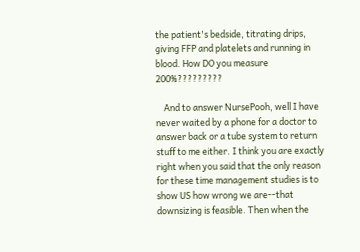the patient's bedside, titrating drips, giving FFP and platelets and running in blood. How DO you measure 200%?????????

    And to answer NursePooh, well I have never waited by a phone for a doctor to answer back or a tube system to return stuff to me either. I think you are exactly right when you said that the only reason for these time management studies is to show US how wrong we are--that downsizing is feasible. Then when the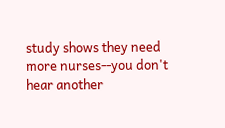study shows they need more nurses--you don't hear another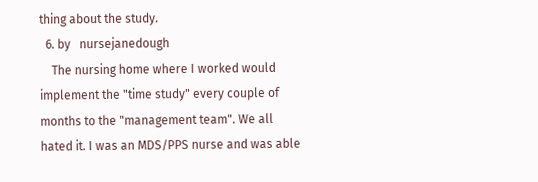thing about the study.
  6. by   nursejanedough
    The nursing home where I worked would implement the "time study" every couple of months to the "management team". We all hated it. I was an MDS/PPS nurse and was able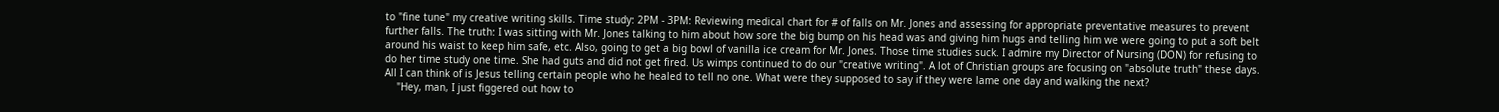to "fine tune" my creative writing skills. Time study: 2PM - 3PM: Reviewing medical chart for # of falls on Mr. Jones and assessing for appropriate preventative measures to prevent further falls. The truth: I was sitting with Mr. Jones talking to him about how sore the big bump on his head was and giving him hugs and telling him we were going to put a soft belt around his waist to keep him safe, etc. Also, going to get a big bowl of vanilla ice cream for Mr. Jones. Those time studies suck. I admire my Director of Nursing (DON) for refusing to do her time study one time. She had guts and did not get fired. Us wimps continued to do our "creative writing". A lot of Christian groups are focusing on "absolute truth" these days. All I can think of is Jesus telling certain people who he healed to tell no one. What were they supposed to say if they were lame one day and walking the next?
    "Hey, man, I just figgered out how to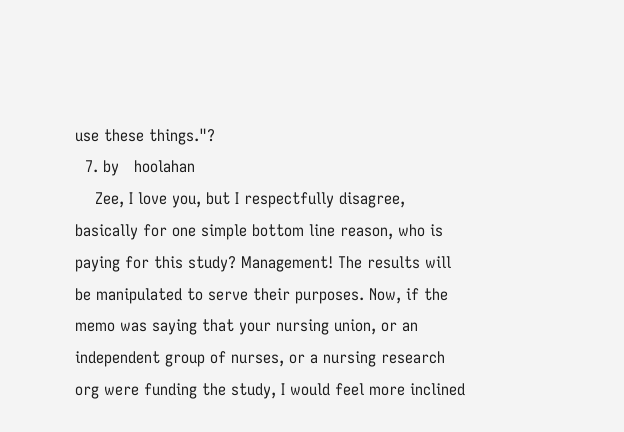use these things."?
  7. by   hoolahan
    Zee, I love you, but I respectfully disagree, basically for one simple bottom line reason, who is paying for this study? Management! The results will be manipulated to serve their purposes. Now, if the memo was saying that your nursing union, or an independent group of nurses, or a nursing research org were funding the study, I would feel more inclined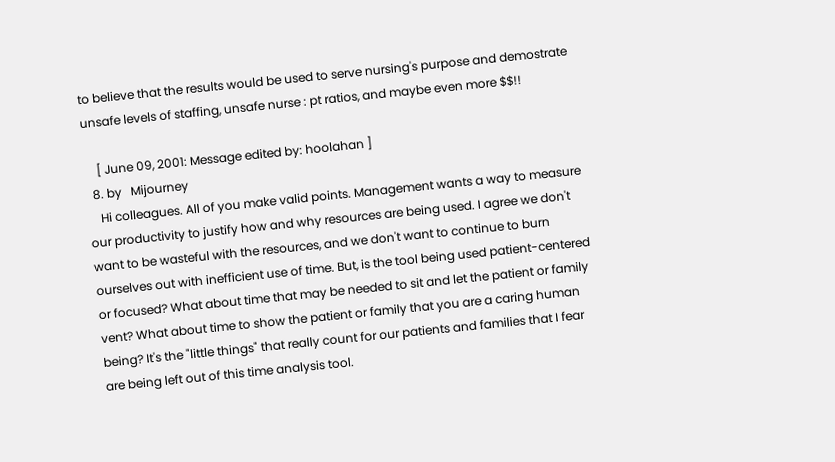to believe that the results would be used to serve nursing's purpose and demostrate unsafe levels of staffing, unsafe nurse : pt ratios, and maybe even more $$!!

    [ June 09, 2001: Message edited by: hoolahan ]
  8. by   Mijourney
    Hi colleagues. All of you make valid points. Management wants a way to measure our productivity to justify how and why resources are being used. I agree we don't want to be wasteful with the resources, and we don't want to continue to burn ourselves out with inefficient use of time. But, is the tool being used patient-centered or focused? What about time that may be needed to sit and let the patient or family vent? What about time to show the patient or family that you are a caring human being? It's the "little things" that really count for our patients and families that I fear are being left out of this time analysis tool.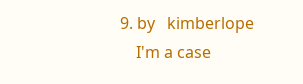9. by   kimberlope
    I'm a case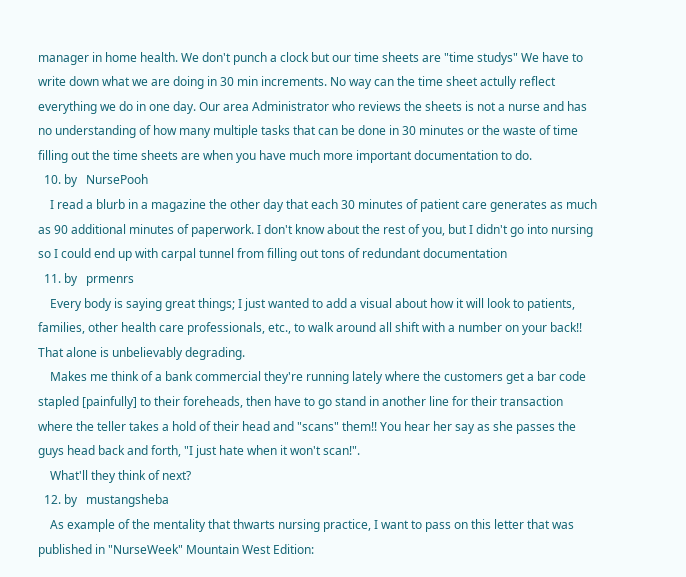manager in home health. We don't punch a clock but our time sheets are "time studys" We have to write down what we are doing in 30 min increments. No way can the time sheet actully reflect everything we do in one day. Our area Administrator who reviews the sheets is not a nurse and has no understanding of how many multiple tasks that can be done in 30 minutes or the waste of time filling out the time sheets are when you have much more important documentation to do.
  10. by   NursePooh
    I read a blurb in a magazine the other day that each 30 minutes of patient care generates as much as 90 additional minutes of paperwork. I don't know about the rest of you, but I didn't go into nursing so I could end up with carpal tunnel from filling out tons of redundant documentation
  11. by   prmenrs
    Every body is saying great things; I just wanted to add a visual about how it will look to patients, families, other health care professionals, etc., to walk around all shift with a number on your back!! That alone is unbelievably degrading.
    Makes me think of a bank commercial they're running lately where the customers get a bar code stapled [painfully] to their foreheads, then have to go stand in another line for their transaction where the teller takes a hold of their head and "scans" them!! You hear her say as she passes the guys head back and forth, "I just hate when it won't scan!".
    What'll they think of next?
  12. by   mustangsheba
    As example of the mentality that thwarts nursing practice, I want to pass on this letter that was published in "NurseWeek" Mountain West Edition: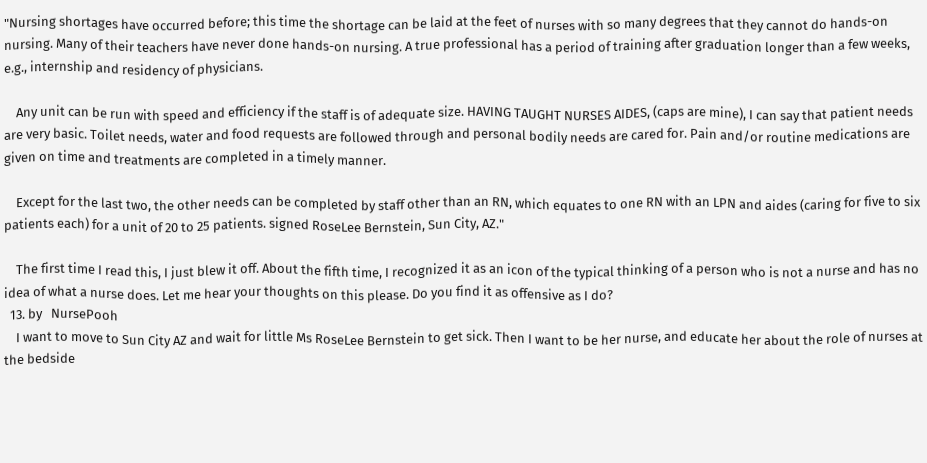"Nursing shortages have occurred before; this time the shortage can be laid at the feet of nurses with so many degrees that they cannot do hands-on nursing. Many of their teachers have never done hands-on nursing. A true professional has a period of training after graduation longer than a few weeks, e.g., internship and residency of physicians.

    Any unit can be run with speed and efficiency if the staff is of adequate size. HAVING TAUGHT NURSES AIDES, (caps are mine), I can say that patient needs are very basic. Toilet needs, water and food requests are followed through and personal bodily needs are cared for. Pain and/or routine medications are given on time and treatments are completed in a timely manner.

    Except for the last two, the other needs can be completed by staff other than an RN, which equates to one RN with an LPN and aides (caring for five to six patients each) for a unit of 20 to 25 patients. signed RoseLee Bernstein, Sun City, AZ."

    The first time I read this, I just blew it off. About the fifth time, I recognized it as an icon of the typical thinking of a person who is not a nurse and has no idea of what a nurse does. Let me hear your thoughts on this please. Do you find it as offensive as I do?
  13. by   NursePooh
    I want to move to Sun City AZ and wait for little Ms RoseLee Bernstein to get sick. Then I want to be her nurse, and educate her about the role of nurses at the bedside